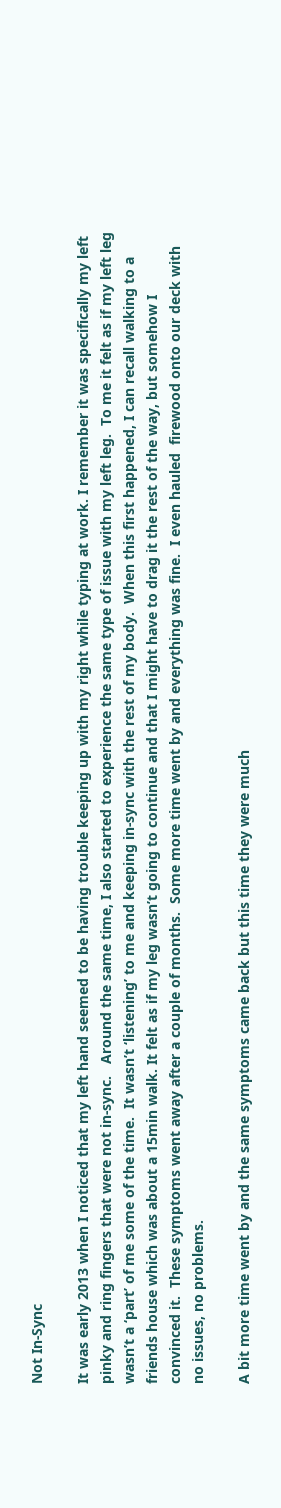Not In-Sync

It was early 2013 when I noticed that my left hand seemed to be having trouble keeping up with my right while typing at work. I remember it was specifically my left pinky and ring fingers that were not in-sync.   Around the same time, I also started to experience the same type of issue with my left leg.  To me it felt as if my left leg wasn’t a ‘part’ of me some of the time.  It wasn’t ‘listening’ to me and keeping in-sync with the rest of my body.  When this first happened, I can recall walking to a friends house which was about a 15min walk. It felt as if my leg wasn’t going to continue and that I might have to drag it the rest of the way, but somehow I convinced it.  These symptoms went away after a couple of months.  Some more time went by and everything was fine.  I even hauled  firewood onto our deck with no issues, no problems.

A bit more time went by and the same symptoms came back but this time they were much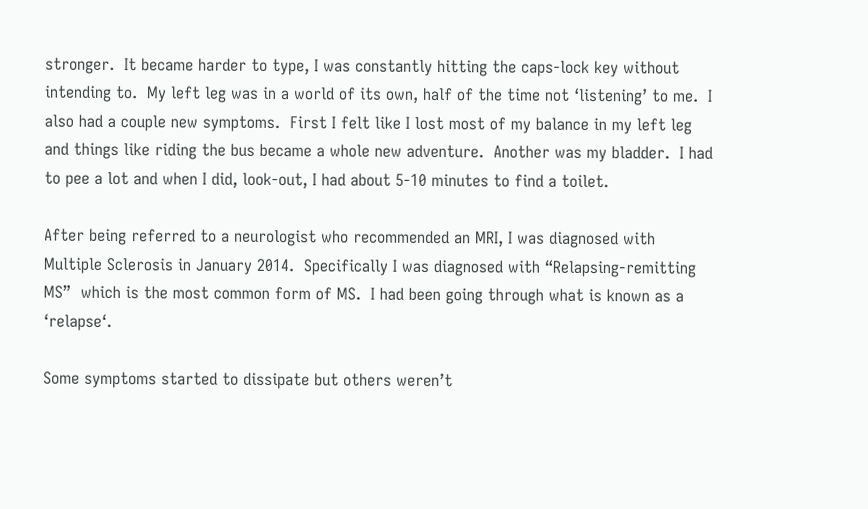stronger.  It became harder to type, I was constantly hitting the caps-lock key without intending to.  My left leg was in a world of its own, half of the time not ‘listening’ to me.  I also had a couple new symptoms.  First I felt like I lost most of my balance in my left leg and things like riding the bus became a whole new adventure.  Another was my bladder.  I had to pee a lot and when I did, look-out, I had about 5-10 minutes to find a toilet.

After being referred to a neurologist who recommended an MRI, I was diagnosed with Multiple Sclerosis in January 2014.  Specifically I was diagnosed with “Relapsing-remitting MS”  which is the most common form of MS.  I had been going through what is known as a ‘relapse‘.

Some symptoms started to dissipate but others weren’t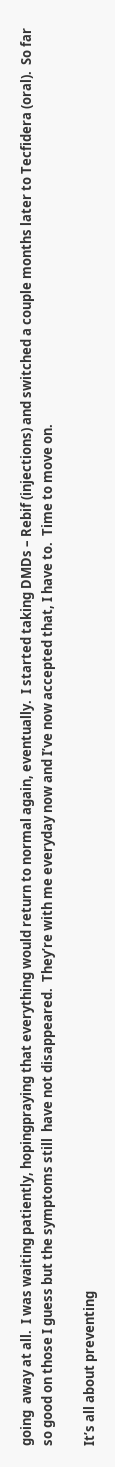going  away at all.  I was waiting patiently, hopingpraying that everything would return to normal again, eventually.  I started taking DMDs – Rebif (injections) and switched a couple months later to Tecfidera (oral).  So far so good on those I guess but the symptoms still  have not disappeared.  They’re with me everyday now and I’ve now accepted that, I have to.  Time to move on.

It’s all about preventing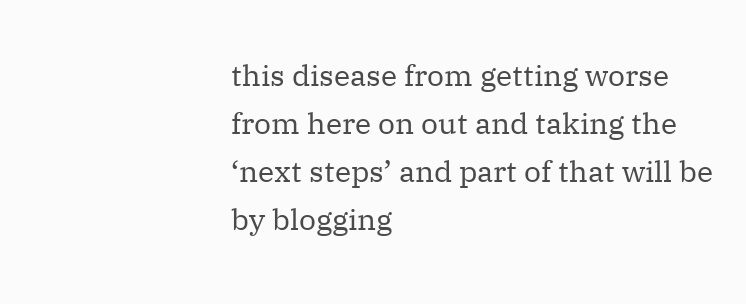this disease from getting worse from here on out and taking the ‘next steps’ and part of that will be by blogging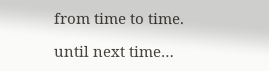from time to time.

until next time…